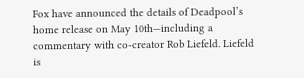Fox have announced the details of Deadpool’s home release on May 10th—including a commentary with co-creator Rob Liefeld. Liefeld is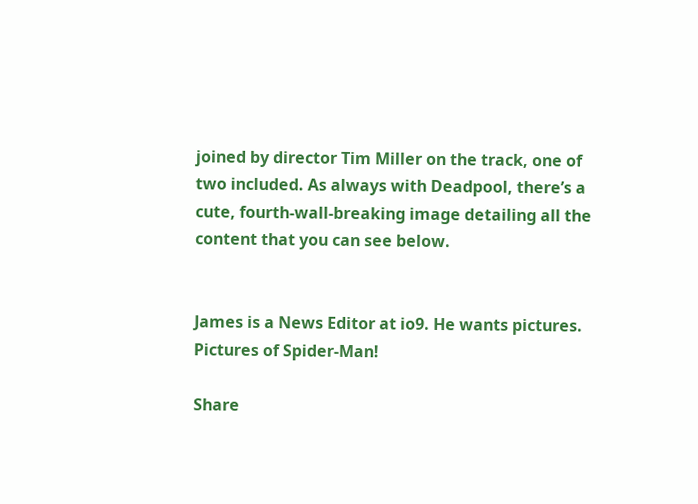joined by director Tim Miller on the track, one of two included. As always with Deadpool, there’s a cute, fourth-wall-breaking image detailing all the content that you can see below.


James is a News Editor at io9. He wants pictures. Pictures of Spider-Man!

Share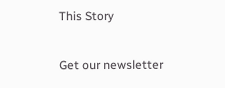This Story

Get our newsletter